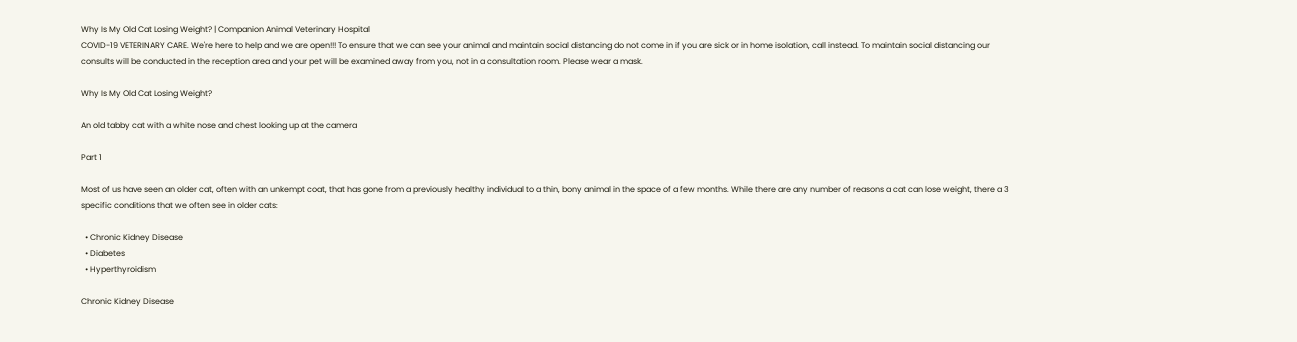Why Is My Old Cat Losing Weight? | Companion Animal Veterinary Hospital
COVID-19 VETERINARY CARE. We're here to help and we are open!!! To ensure that we can see your animal and maintain social distancing do not come in if you are sick or in home isolation, call instead. To maintain social distancing our consults will be conducted in the reception area and your pet will be examined away from you, not in a consultation room. Please wear a mask.

Why Is My Old Cat Losing Weight?

An old tabby cat with a white nose and chest looking up at the camera

Part 1

Most of us have seen an older cat, often with an unkempt coat, that has gone from a previously healthy individual to a thin, bony animal in the space of a few months. While there are any number of reasons a cat can lose weight, there a 3 specific conditions that we often see in older cats:

  • Chronic Kidney Disease
  • Diabetes
  • Hyperthyroidism

Chronic Kidney Disease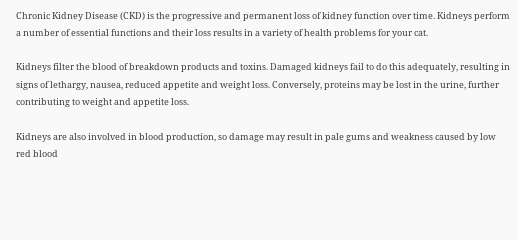Chronic Kidney Disease (CKD) is the progressive and permanent loss of kidney function over time. Kidneys perform a number of essential functions and their loss results in a variety of health problems for your cat.

Kidneys filter the blood of breakdown products and toxins. Damaged kidneys fail to do this adequately, resulting in signs of lethargy, nausea, reduced appetite and weight loss. Conversely, proteins may be lost in the urine, further contributing to weight and appetite loss.

Kidneys are also involved in blood production, so damage may result in pale gums and weakness caused by low red blood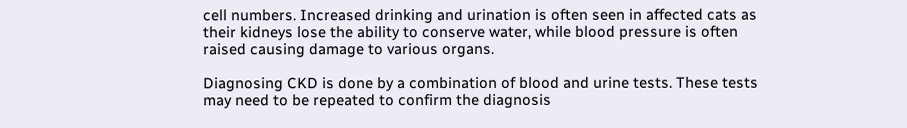cell numbers. Increased drinking and urination is often seen in affected cats as their kidneys lose the ability to conserve water, while blood pressure is often raised causing damage to various organs.

Diagnosing CKD is done by a combination of blood and urine tests. These tests may need to be repeated to confirm the diagnosis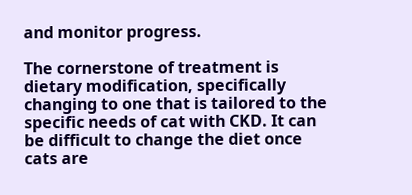and monitor progress.

The cornerstone of treatment is dietary modification, specifically changing to one that is tailored to the specific needs of cat with CKD. It can be difficult to change the diet once cats are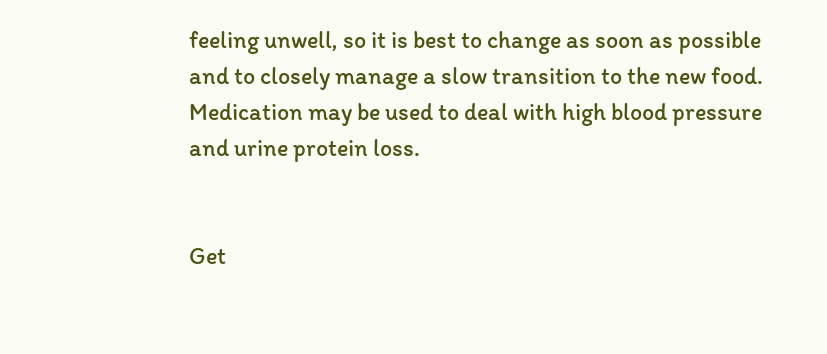feeling unwell, so it is best to change as soon as possible and to closely manage a slow transition to the new food.  Medication may be used to deal with high blood pressure and urine protein loss.


Get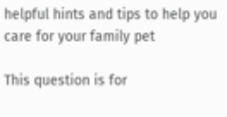helpful hints and tips to help you care for your family pet

This question is for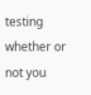testing whether or not you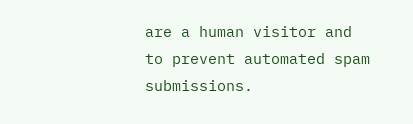are a human visitor and to prevent automated spam submissions.